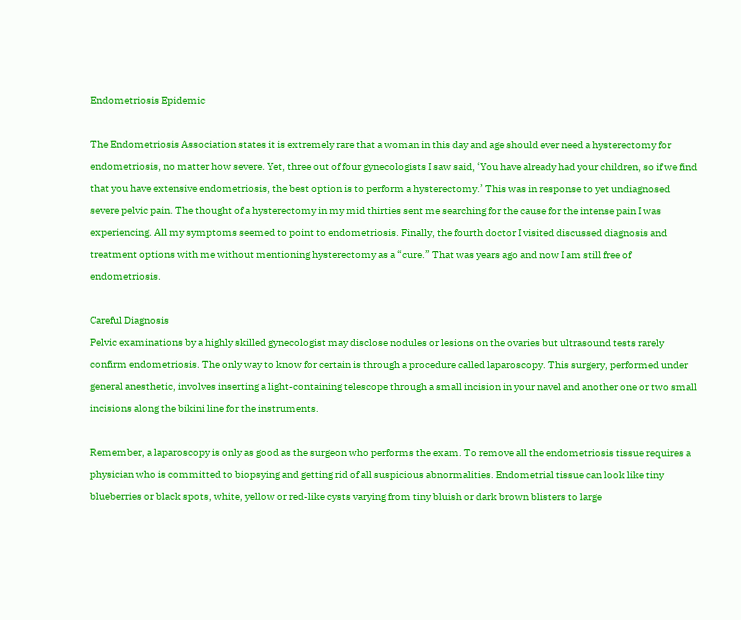Endometriosis Epidemic

The Endometriosis Association states it is extremely rare that a woman in this day and age should ever need a hysterectomy for endometriosis, no matter how severe. Yet, three out of four gynecologists I saw said, ‘You have already had your children, so if we find that you have extensive endometriosis, the best option is to perform a hysterectomy.’ This was in response to yet undiagnosed severe pelvic pain. The thought of a hysterectomy in my mid thirties sent me searching for the cause for the intense pain I was experiencing. All my symptoms seemed to point to endometriosis. Finally, the fourth doctor I visited discussed diagnosis and treatment options with me without mentioning hysterectomy as a “cure.” That was years ago and now I am still free of endometriosis.

Careful Diagnosis
Pelvic examinations by a highly skilled gynecologist may disclose nodules or lesions on the ovaries but ultrasound tests rarely confirm endometriosis. The only way to know for certain is through a procedure called laparoscopy. This surgery, performed under general anesthetic, involves inserting a light-containing telescope through a small incision in your navel and another one or two small incisions along the bikini line for the instruments.

Remember, a laparoscopy is only as good as the surgeon who performs the exam. To remove all the endometriosis tissue requires a physician who is committed to biopsying and getting rid of all suspicious abnormalities. Endometrial tissue can look like tiny blueberries or black spots, white, yellow or red-like cysts varying from tiny bluish or dark brown blisters to large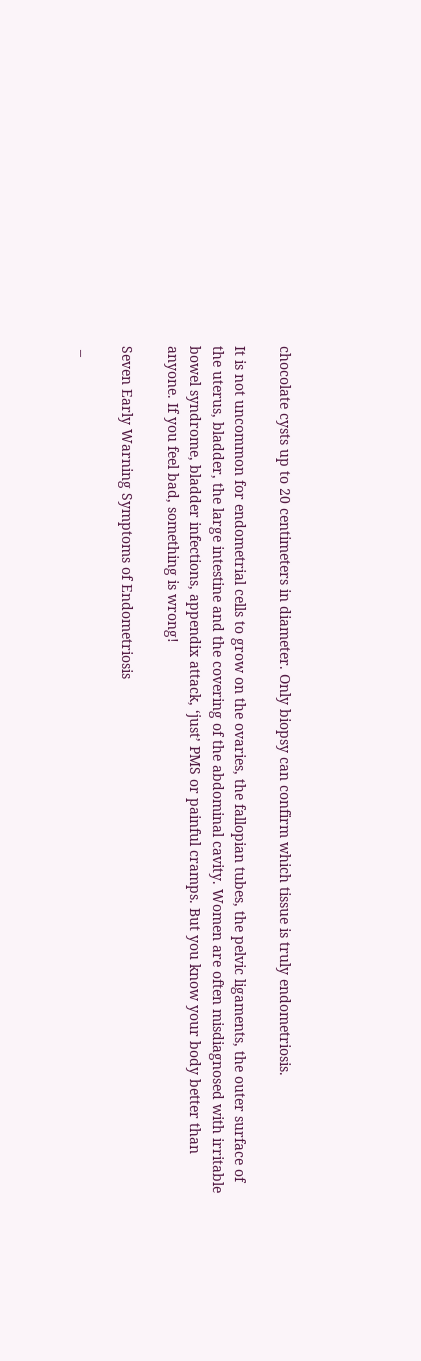chocolate cysts up to 20 centimeters in diameter. Only biopsy can confirm which tissue is truly endometriosis.

It is not uncommon for endometrial cells to grow on the ovaries, the fallopian tubes, the pelvic ligaments, the outer surface of the uterus, bladder, the large intestine and the covering of the abdominal cavity. Women are often misdiagnosed with irritable bowel syndrome, bladder infections, appendix attack, ‘just’ PMS or painful cramps. But you know your body better than anyone. If you feel bad, something is wrong!

Seven Early Warning Symptoms of Endometriosis

 –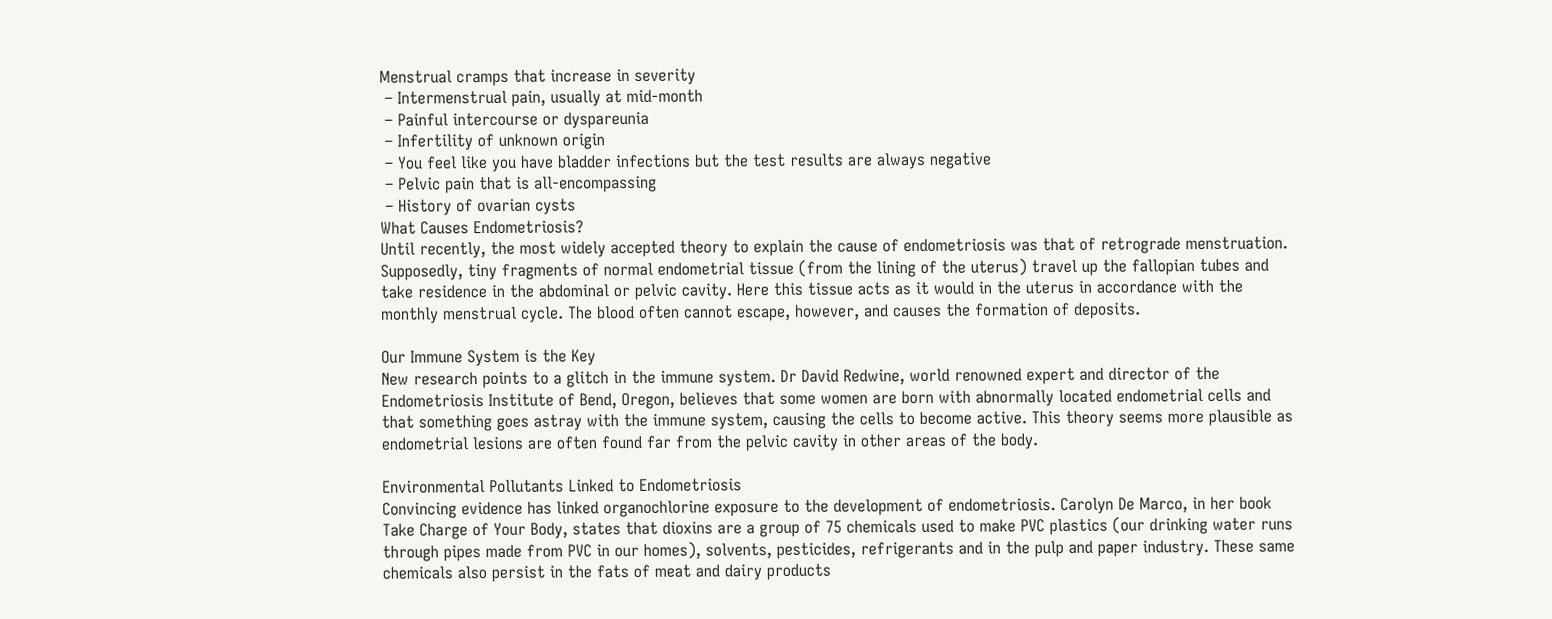Menstrual cramps that increase in severity
 – Intermenstrual pain, usually at mid-month
 – Painful intercourse or dyspareunia
 – Infertility of unknown origin
 – You feel like you have bladder infections but the test results are always negative
 – Pelvic pain that is all-encompassing
 – History of ovarian cysts
What Causes Endometriosis?
Until recently, the most widely accepted theory to explain the cause of endometriosis was that of retrograde menstruation. Supposedly, tiny fragments of normal endometrial tissue (from the lining of the uterus) travel up the fallopian tubes and take residence in the abdominal or pelvic cavity. Here this tissue acts as it would in the uterus in accordance with the monthly menstrual cycle. The blood often cannot escape, however, and causes the formation of deposits.

Our Immune System is the Key
New research points to a glitch in the immune system. Dr David Redwine, world renowned expert and director of the Endometriosis Institute of Bend, Oregon, believes that some women are born with abnormally located endometrial cells and that something goes astray with the immune system, causing the cells to become active. This theory seems more plausible as endometrial lesions are often found far from the pelvic cavity in other areas of the body.

Environmental Pollutants Linked to Endometriosis
Convincing evidence has linked organochlorine exposure to the development of endometriosis. Carolyn De Marco, in her book Take Charge of Your Body, states that dioxins are a group of 75 chemicals used to make PVC plastics (our drinking water runs through pipes made from PVC in our homes), solvents, pesticides, refrigerants and in the pulp and paper industry. These same chemicals also persist in the fats of meat and dairy products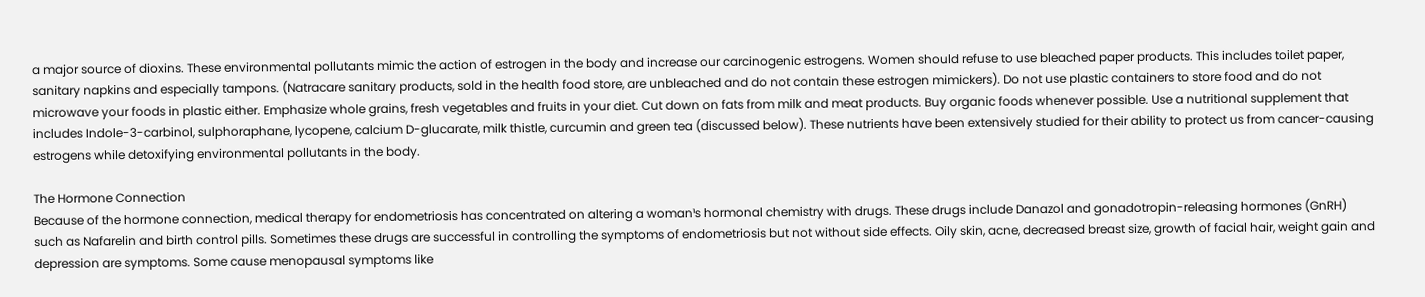a major source of dioxins. These environmental pollutants mimic the action of estrogen in the body and increase our carcinogenic estrogens. Women should refuse to use bleached paper products. This includes toilet paper, sanitary napkins and especially tampons. (Natracare sanitary products, sold in the health food store, are unbleached and do not contain these estrogen mimickers). Do not use plastic containers to store food and do not microwave your foods in plastic either. Emphasize whole grains, fresh vegetables and fruits in your diet. Cut down on fats from milk and meat products. Buy organic foods whenever possible. Use a nutritional supplement that includes Indole-3-carbinol, sulphoraphane, lycopene, calcium D-glucarate, milk thistle, curcumin and green tea (discussed below). These nutrients have been extensively studied for their ability to protect us from cancer-causing estrogens while detoxifying environmental pollutants in the body.

The Hormone Connection
Because of the hormone connection, medical therapy for endometriosis has concentrated on altering a woman¹s hormonal chemistry with drugs. These drugs include Danazol and gonadotropin-releasing hormones (GnRH) such as Nafarelin and birth control pills. Sometimes these drugs are successful in controlling the symptoms of endometriosis but not without side effects. Oily skin, acne, decreased breast size, growth of facial hair, weight gain and depression are symptoms. Some cause menopausal symptoms like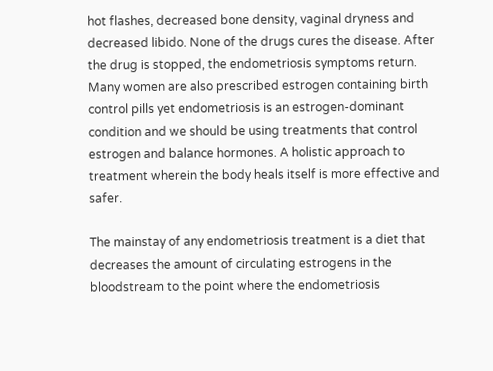hot flashes, decreased bone density, vaginal dryness and decreased libido. None of the drugs cures the disease. After the drug is stopped, the endometriosis symptoms return. Many women are also prescribed estrogen containing birth control pills yet endometriosis is an estrogen-dominant condition and we should be using treatments that control estrogen and balance hormones. A holistic approach to treatment wherein the body heals itself is more effective and safer.

The mainstay of any endometriosis treatment is a diet that decreases the amount of circulating estrogens in the bloodstream to the point where the endometriosis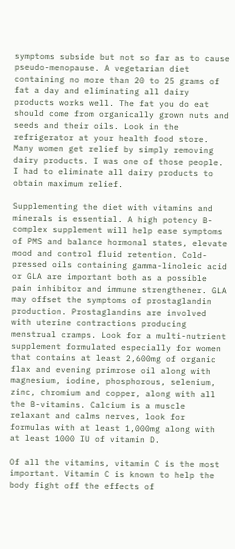symptoms subside but not so far as to cause pseudo-menopause. A vegetarian diet containing no more than 20 to 25 grams of fat a day and eliminating all dairy products works well. The fat you do eat should come from organically grown nuts and seeds and their oils. Look in the refrigerator at your health food store. Many women get relief by simply removing dairy products. I was one of those people. I had to eliminate all dairy products to obtain maximum relief.

Supplementing the diet with vitamins and minerals is essential. A high potency B-complex supplement will help ease symptoms of PMS and balance hormonal states, elevate mood and control fluid retention. Cold-pressed oils containing gamma-linoleic acid or GLA are important both as a possible pain inhibitor and immune strengthener. GLA may offset the symptoms of prostaglandin production. Prostaglandins are involved with uterine contractions producing menstrual cramps. Look for a multi-nutrient supplement formulated especially for women that contains at least 2,600mg of organic flax and evening primrose oil along with magnesium, iodine, phosphorous, selenium, zinc, chromium and copper, along with all the B-vitamins. Calcium is a muscle relaxant and calms nerves, look for formulas with at least 1,000mg along with at least 1000 IU of vitamin D.

Of all the vitamins, vitamin C is the most important. Vitamin C is known to help the body fight off the effects of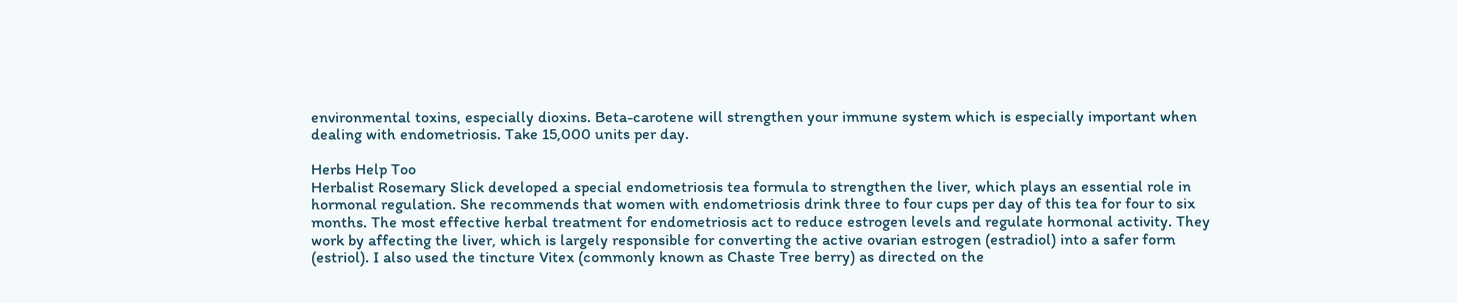environmental toxins, especially dioxins. Beta-carotene will strengthen your immune system which is especially important when dealing with endometriosis. Take 15,000 units per day.

Herbs Help Too
Herbalist Rosemary Slick developed a special endometriosis tea formula to strengthen the liver, which plays an essential role in hormonal regulation. She recommends that women with endometriosis drink three to four cups per day of this tea for four to six months. The most effective herbal treatment for endometriosis act to reduce estrogen levels and regulate hormonal activity. They work by affecting the liver, which is largely responsible for converting the active ovarian estrogen (estradiol) into a safer form (estriol). I also used the tincture Vitex (commonly known as Chaste Tree berry) as directed on the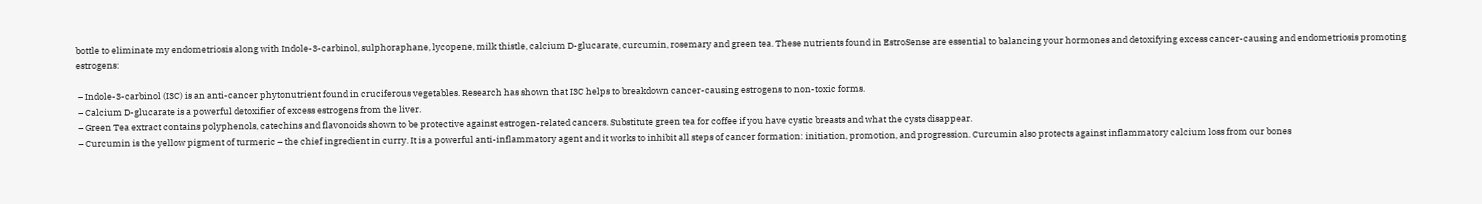bottle to eliminate my endometriosis along with Indole-3-carbinol, sulphoraphane, lycopene, milk thistle, calcium D-glucarate, curcumin, rosemary and green tea. These nutrients found in EstroSense are essential to balancing your hormones and detoxifying excess cancer-causing and endometriosis promoting estrogens:

 – Indole-3-carbinol (I3C) is an anti-cancer phytonutrient found in cruciferous vegetables. Research has shown that I3C helps to breakdown cancer-causing estrogens to non-toxic forms.
 – Calcium D-glucarate is a powerful detoxifier of excess estrogens from the liver.
 – Green Tea extract contains polyphenols, catechins and flavonoids shown to be protective against estrogen-related cancers. Substitute green tea for coffee if you have cystic breasts and what the cysts disappear.
 – Curcumin is the yellow pigment of turmeric – the chief ingredient in curry. It is a powerful anti-inflammatory agent and it works to inhibit all steps of cancer formation: initiation, promotion, and progression. Curcumin also protects against inflammatory calcium loss from our bones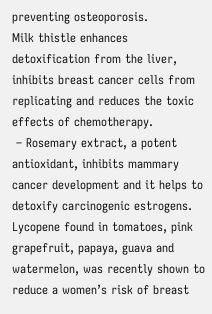preventing osteoporosis.
Milk thistle enhances detoxification from the liver, inhibits breast cancer cells from replicating and reduces the toxic effects of chemotherapy.
 – Rosemary extract, a potent antioxidant, inhibits mammary cancer development and it helps to detoxify carcinogenic estrogens.
Lycopene found in tomatoes, pink grapefruit, papaya, guava and watermelon, was recently shown to reduce a women’s risk of breast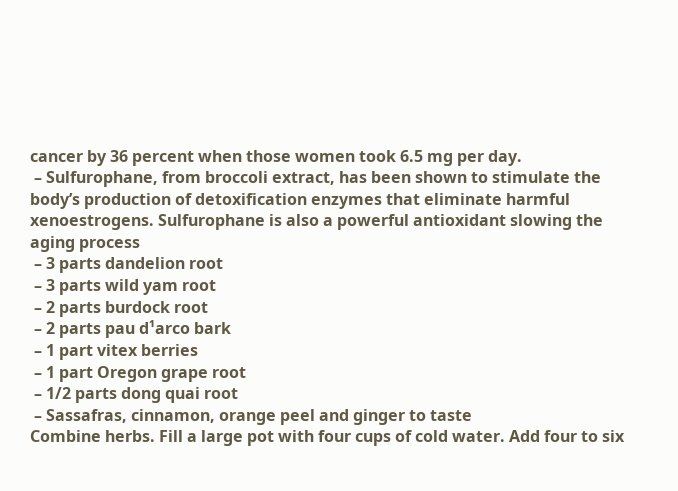cancer by 36 percent when those women took 6.5 mg per day.
 – Sulfurophane, from broccoli extract, has been shown to stimulate the body’s production of detoxification enzymes that eliminate harmful xenoestrogens. Sulfurophane is also a powerful antioxidant slowing the aging process
 – 3 parts dandelion root
 – 3 parts wild yam root
 – 2 parts burdock root
 – 2 parts pau d¹arco bark
 – 1 part vitex berries
 – 1 part Oregon grape root
 – 1/2 parts dong quai root
 – Sassafras, cinnamon, orange peel and ginger to taste
Combine herbs. Fill a large pot with four cups of cold water. Add four to six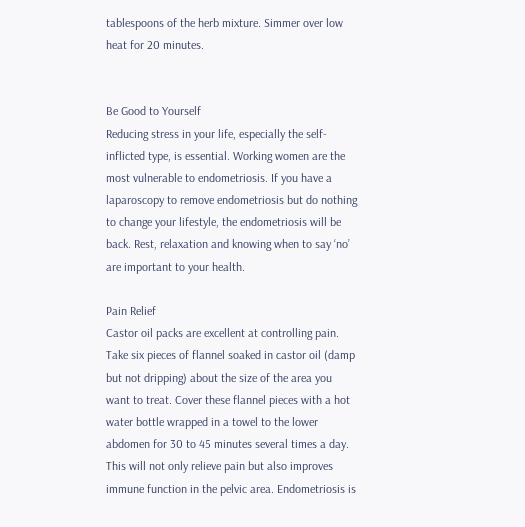tablespoons of the herb mixture. Simmer over low heat for 20 minutes.


Be Good to Yourself
Reducing stress in your life, especially the self-inflicted type, is essential. Working women are the most vulnerable to endometriosis. If you have a laparoscopy to remove endometriosis but do nothing to change your lifestyle, the endometriosis will be back. Rest, relaxation and knowing when to say ‘no’ are important to your health.

Pain Relief
Castor oil packs are excellent at controlling pain. Take six pieces of flannel soaked in castor oil (damp but not dripping) about the size of the area you want to treat. Cover these flannel pieces with a hot water bottle wrapped in a towel to the lower abdomen for 30 to 45 minutes several times a day. This will not only relieve pain but also improves immune function in the pelvic area. Endometriosis is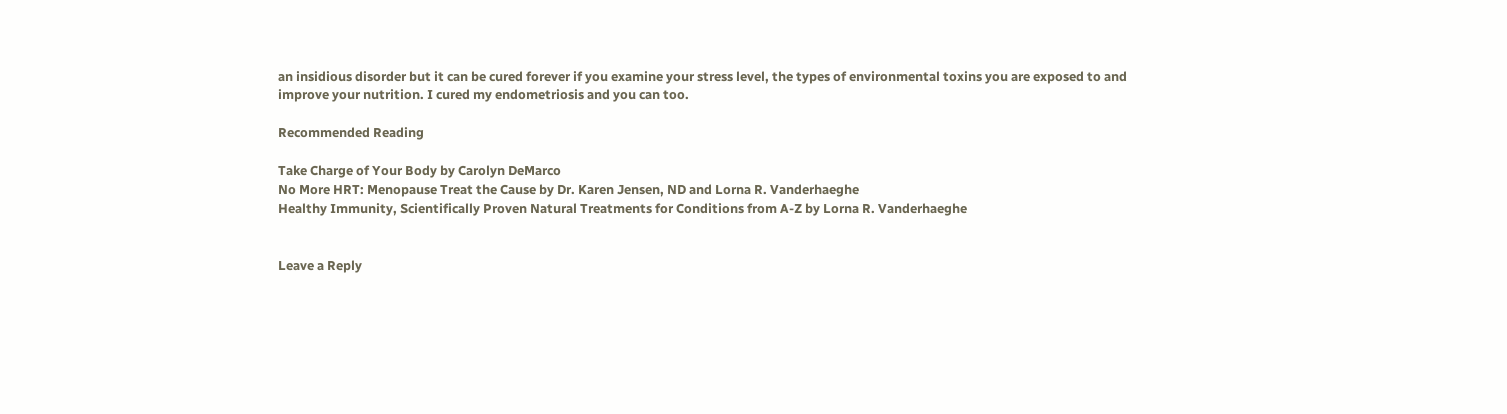an insidious disorder but it can be cured forever if you examine your stress level, the types of environmental toxins you are exposed to and improve your nutrition. I cured my endometriosis and you can too.

Recommended Reading

Take Charge of Your Body by Carolyn DeMarco
No More HRT: Menopause Treat the Cause by Dr. Karen Jensen, ND and Lorna R. Vanderhaeghe
Healthy Immunity, Scientifically Proven Natural Treatments for Conditions from A-Z by Lorna R. Vanderhaeghe


Leave a Reply